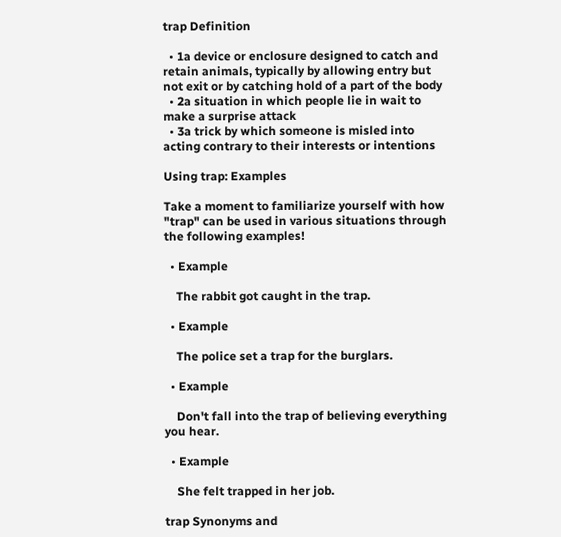trap Definition

  • 1a device or enclosure designed to catch and retain animals, typically by allowing entry but not exit or by catching hold of a part of the body
  • 2a situation in which people lie in wait to make a surprise attack
  • 3a trick by which someone is misled into acting contrary to their interests or intentions

Using trap: Examples

Take a moment to familiarize yourself with how "trap" can be used in various situations through the following examples!

  • Example

    The rabbit got caught in the trap.

  • Example

    The police set a trap for the burglars.

  • Example

    Don't fall into the trap of believing everything you hear.

  • Example

    She felt trapped in her job.

trap Synonyms and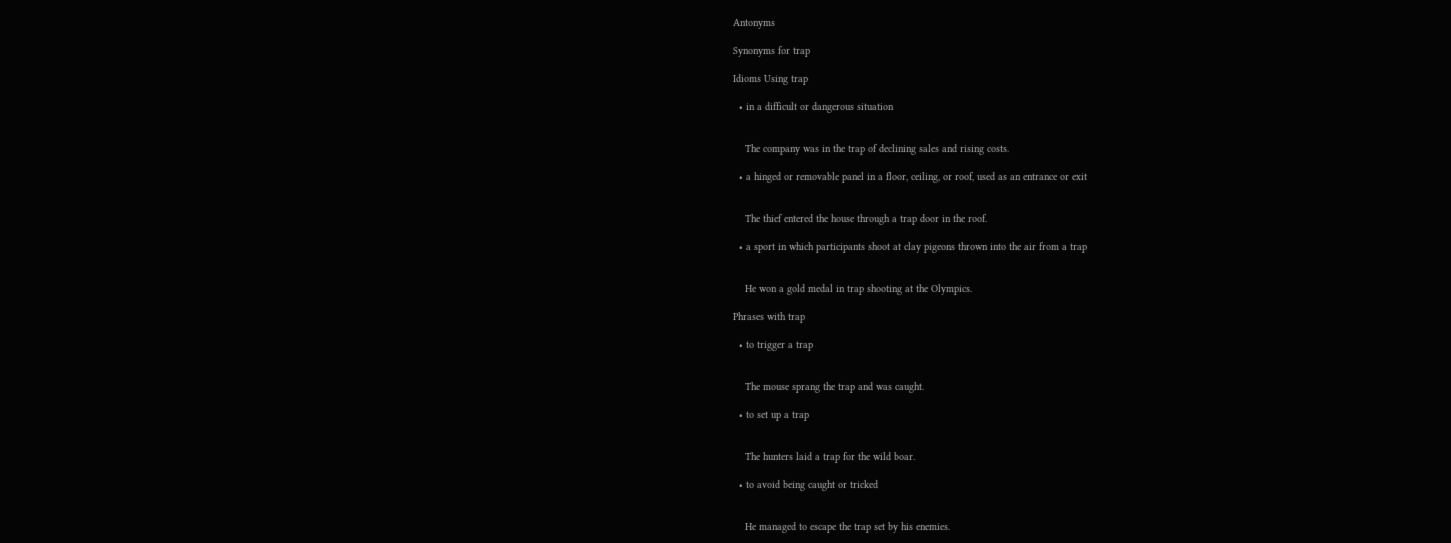Antonyms

Synonyms for trap

Idioms Using trap

  • in a difficult or dangerous situation


    The company was in the trap of declining sales and rising costs.

  • a hinged or removable panel in a floor, ceiling, or roof, used as an entrance or exit


    The thief entered the house through a trap door in the roof.

  • a sport in which participants shoot at clay pigeons thrown into the air from a trap


    He won a gold medal in trap shooting at the Olympics.

Phrases with trap

  • to trigger a trap


    The mouse sprang the trap and was caught.

  • to set up a trap


    The hunters laid a trap for the wild boar.

  • to avoid being caught or tricked


    He managed to escape the trap set by his enemies.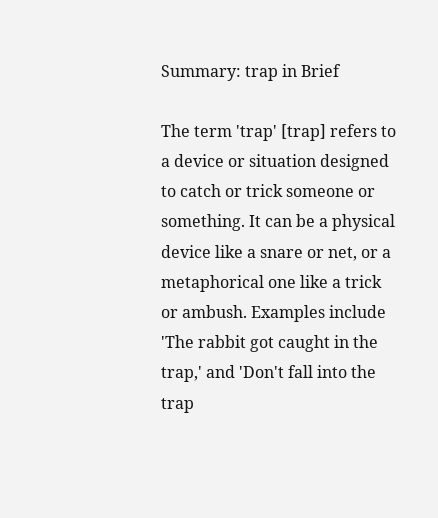Summary: trap in Brief

The term 'trap' [trap] refers to a device or situation designed to catch or trick someone or something. It can be a physical device like a snare or net, or a metaphorical one like a trick or ambush. Examples include 'The rabbit got caught in the trap,' and 'Don't fall into the trap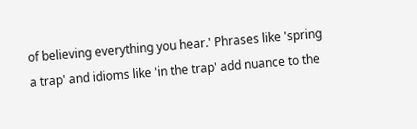of believing everything you hear.' Phrases like 'spring a trap' and idioms like 'in the trap' add nuance to the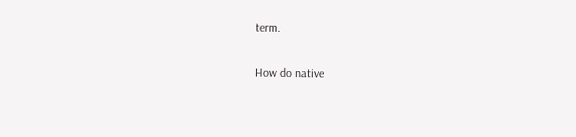term.

How do native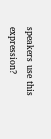speakers use this expression?